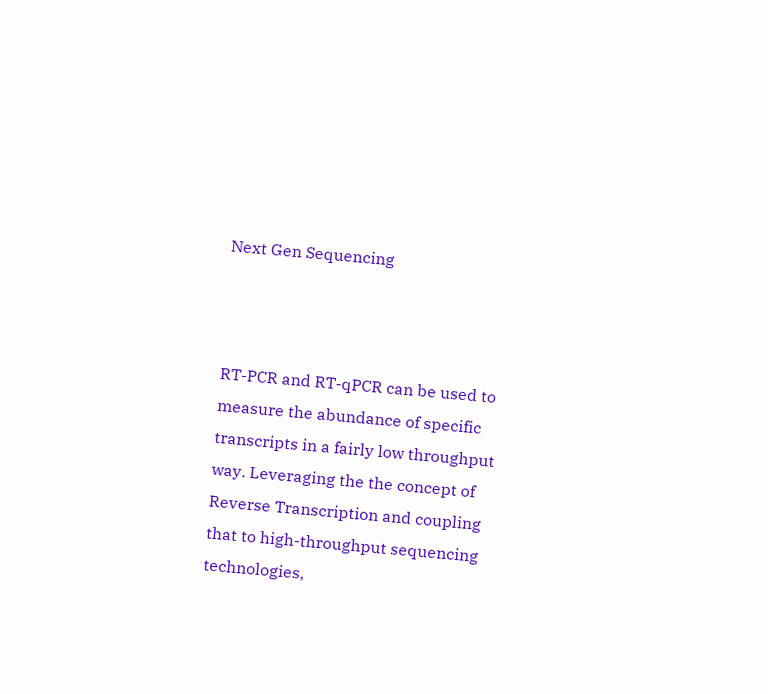Next Gen Sequencing



RT-PCR and RT-qPCR can be used to measure the abundance of specific transcripts in a fairly low throughput way. Leveraging the the concept of Reverse Transcription and coupling that to high-throughput sequencing technologies,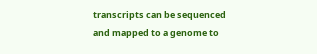transcripts can be sequenced and mapped to a genome to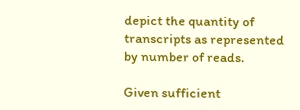depict the quantity of transcripts as represented by number of reads.

Given sufficient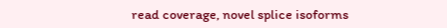read coverage, novel splice isoforms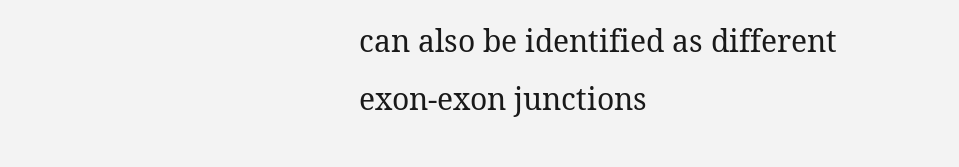can also be identified as different exon-exon junctions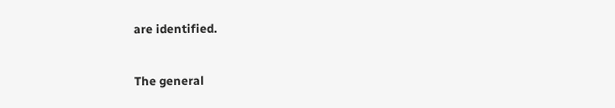are identified.


The general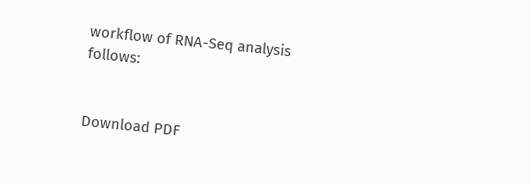workflow of RNA-Seq analysis follows:


Download PDF